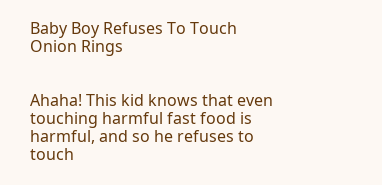Baby Boy Refuses To Touch Onion Rings


Ahaha! This kid knows that even touching harmful fast food is harmful, and so he refuses to touch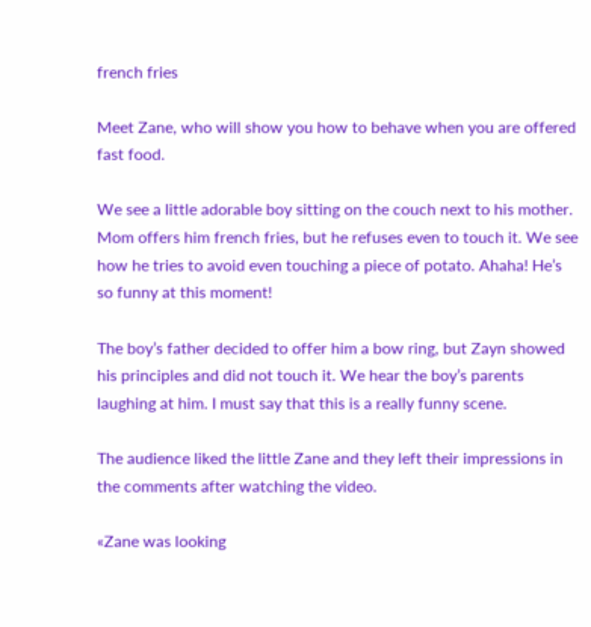french fries

Meet Zane, who will show you how to behave when you are offered fast food.

We see a little adorable boy sitting on the couch next to his mother. Mom offers him french fries, but he refuses even to touch it. We see how he tries to avoid even touching a piece of potato. Ahaha! He’s so funny at this moment!

The boy’s father decided to offer him a bow ring, but Zayn showed his principles and did not touch it. We hear the boy’s parents laughing at him. I must say that this is a really funny scene.

The audience liked the little Zane and they left their impressions in the comments after watching the video.

«Zane was looking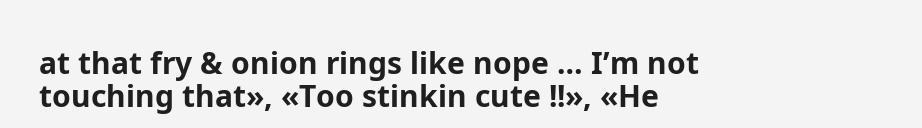at that fry & onion rings like nope … I’m not touching that», «Too stinkin cute !!», «He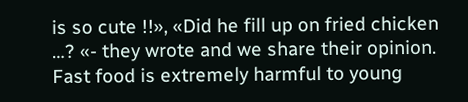is so cute !!», «Did he fill up on fried chicken …? «- they wrote and we share their opinion. Fast food is extremely harmful to young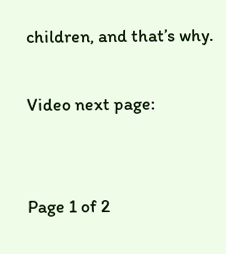children, and that’s why.

Video next page:


Page 1 of 2